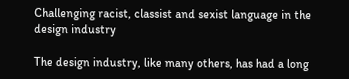Challenging racist, classist and sexist language in the design industry

The design industry, like many others, has had a long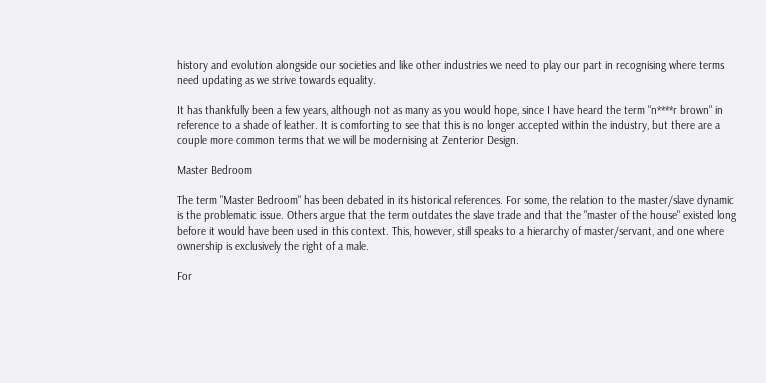history and evolution alongside our societies and like other industries we need to play our part in recognising where terms need updating as we strive towards equality.

It has thankfully been a few years, although not as many as you would hope, since I have heard the term "n****r brown" in reference to a shade of leather. It is comforting to see that this is no longer accepted within the industry, but there are a couple more common terms that we will be modernising at Zenterior Design.

Master Bedroom

The term "Master Bedroom" has been debated in its historical references. For some, the relation to the master/slave dynamic is the problematic issue. Others argue that the term outdates the slave trade and that the "master of the house" existed long before it would have been used in this context. This, however, still speaks to a hierarchy of master/servant, and one where ownership is exclusively the right of a male.

For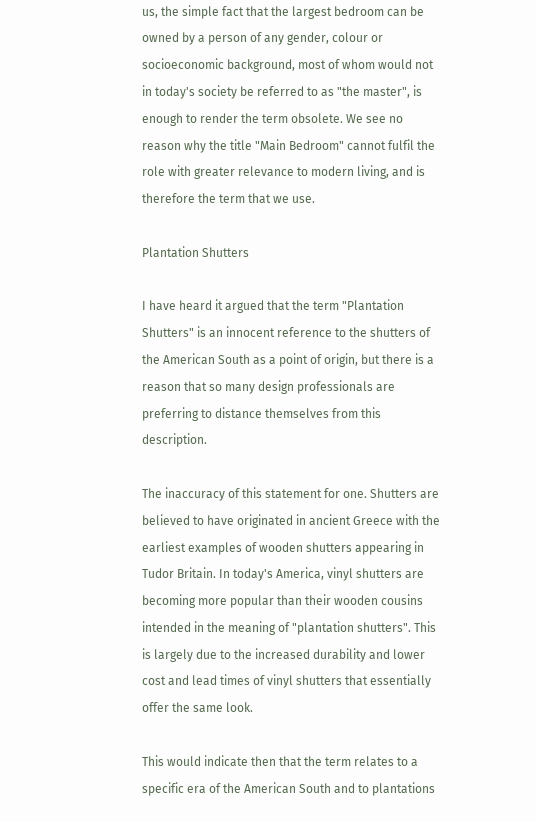us, the simple fact that the largest bedroom can be owned by a person of any gender, colour or socioeconomic background, most of whom would not in today's society be referred to as "the master", is enough to render the term obsolete. We see no reason why the title "Main Bedroom" cannot fulfil the role with greater relevance to modern living, and is therefore the term that we use.

Plantation Shutters

I have heard it argued that the term "Plantation Shutters" is an innocent reference to the shutters of the American South as a point of origin, but there is a reason that so many design professionals are preferring to distance themselves from this description.

The inaccuracy of this statement for one. Shutters are believed to have originated in ancient Greece with the earliest examples of wooden shutters appearing in Tudor Britain. In today's America, vinyl shutters are becoming more popular than their wooden cousins intended in the meaning of "plantation shutters". This is largely due to the increased durability and lower cost and lead times of vinyl shutters that essentially offer the same look.

This would indicate then that the term relates to a specific era of the American South and to plantations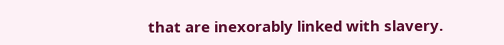that are inexorably linked with slavery.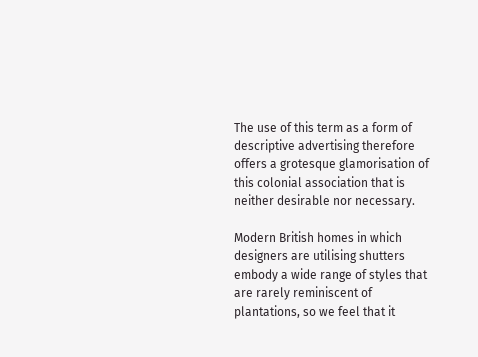The use of this term as a form of descriptive advertising therefore offers a grotesque glamorisation of this colonial association that is neither desirable nor necessary.

Modern British homes in which designers are utilising shutters embody a wide range of styles that are rarely reminiscent of plantations, so we feel that it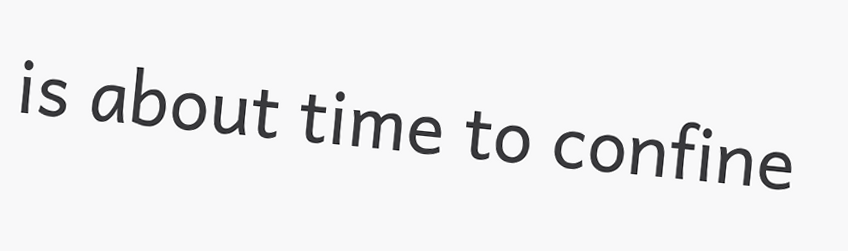is about time to confine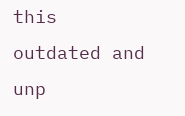this outdated and unp